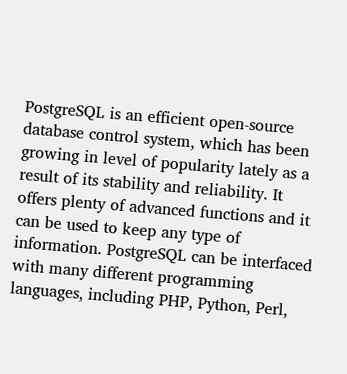PostgreSQL is an efficient open-source database control system, which has been growing in level of popularity lately as a result of its stability and reliability. It offers plenty of advanced functions and it can be used to keep any type of information. PostgreSQL can be interfaced with many different programming languages, including PHP, Python, Perl,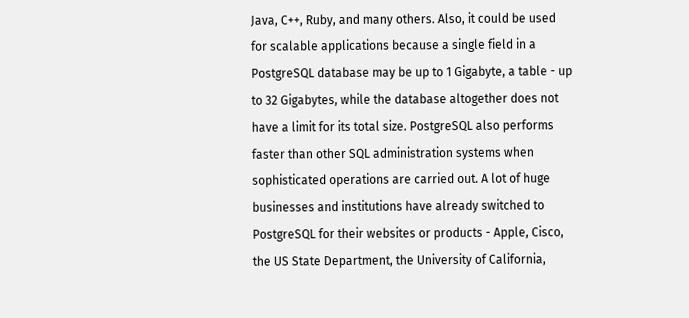Java, C++, Ruby, and many others. Also, it could be used for scalable applications because a single field in a PostgreSQL database may be up to 1 Gigabyte, a table - up to 32 Gigabytes, while the database altogether does not have a limit for its total size. PostgreSQL also performs faster than other SQL administration systems when sophisticated operations are carried out. A lot of huge businesses and institutions have already switched to PostgreSQL for their websites or products - Apple, Cisco, the US State Department, the University of California,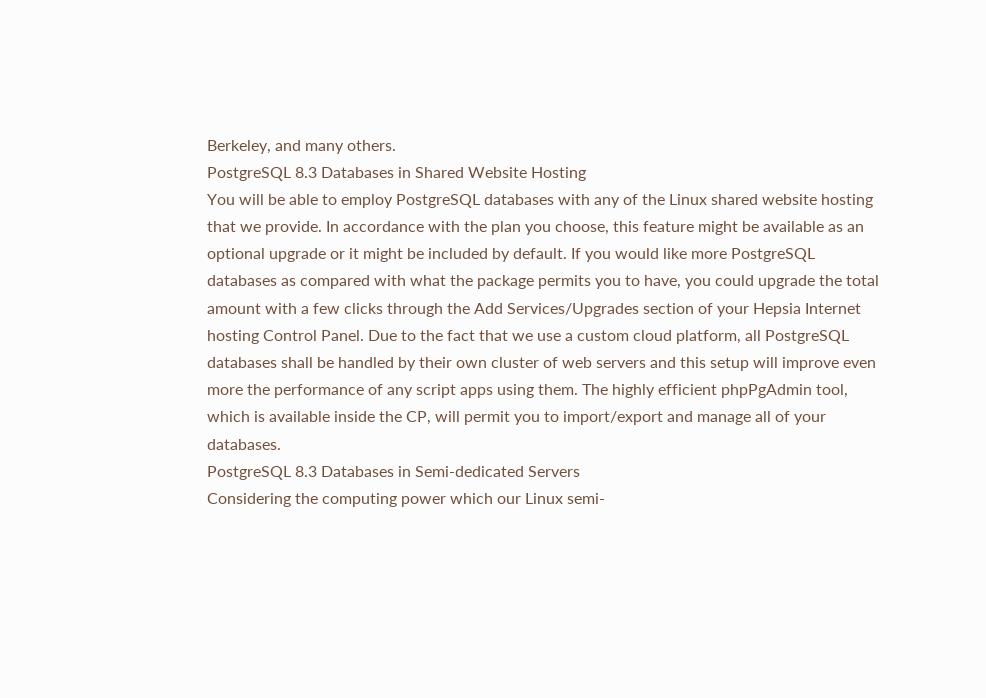Berkeley, and many others.
PostgreSQL 8.3 Databases in Shared Website Hosting
You will be able to employ PostgreSQL databases with any of the Linux shared website hosting that we provide. In accordance with the plan you choose, this feature might be available as an optional upgrade or it might be included by default. If you would like more PostgreSQL databases as compared with what the package permits you to have, you could upgrade the total amount with a few clicks through the Add Services/Upgrades section of your Hepsia Internet hosting Control Panel. Due to the fact that we use a custom cloud platform, all PostgreSQL databases shall be handled by their own cluster of web servers and this setup will improve even more the performance of any script apps using them. The highly efficient phpPgAdmin tool, which is available inside the CP, will permit you to import/export and manage all of your databases.
PostgreSQL 8.3 Databases in Semi-dedicated Servers
Considering the computing power which our Linux semi-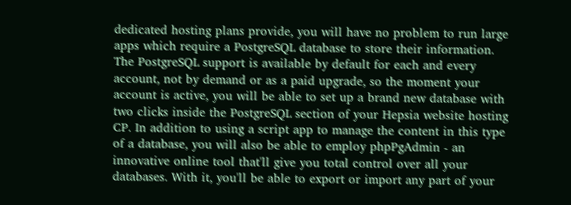dedicated hosting plans provide, you will have no problem to run large apps which require a PostgreSQL database to store their information. The PostgreSQL support is available by default for each and every account, not by demand or as a paid upgrade, so the moment your account is active, you will be able to set up a brand new database with two clicks inside the PostgreSQL section of your Hepsia website hosting CP. In addition to using a script app to manage the content in this type of a database, you will also be able to employ phpPgAdmin - an innovative online tool that'll give you total control over all your databases. With it, you'll be able to export or import any part of your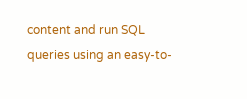content and run SQL queries using an easy-to-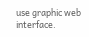use graphic web interface.